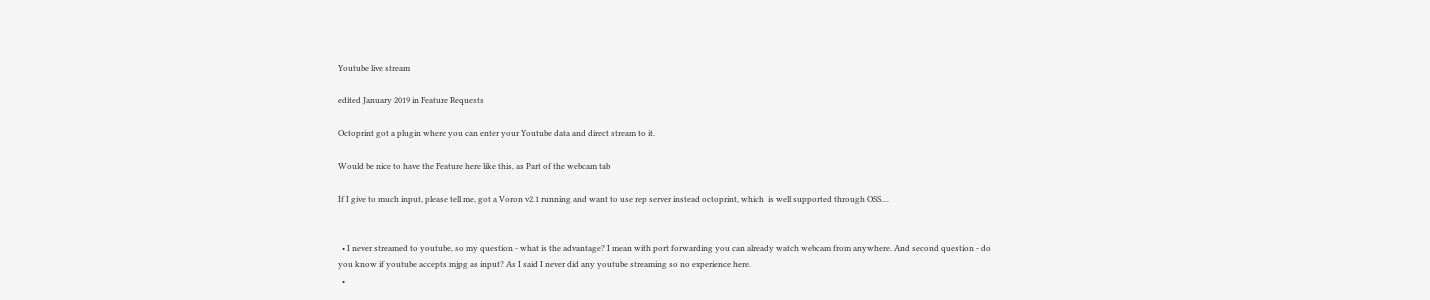Youtube live stream

edited January 2019 in Feature Requests

Octoprint got a plugin where you can enter your Youtube data and direct stream to it.

Would be nice to have the Feature here like this, as Part of the webcam tab

If I give to much input, please tell me, got a Voron v2.1 running and want to use rep server instead octoprint, which  is well supported through OSS....


  • I never streamed to youtube, so my question - what is the advantage? I mean with port forwarding you can already watch webcam from anywhere. And second question - do you know if youtube accepts mjpg as input? As I said I never did any youtube streaming so no experience here.
  •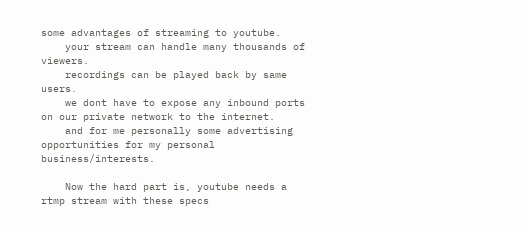some advantages of streaming to youtube.
    your stream can handle many thousands of viewers.
    recordings can be played back by same users.
    we dont have to expose any inbound ports on our private network to the internet.
    and for me personally some advertising opportunities for my personal business/interests.

    Now the hard part is, youtube needs a rtmp stream with these specs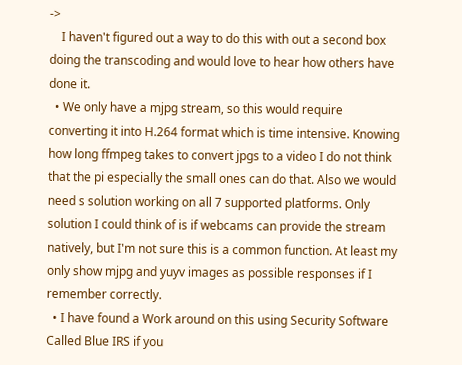->
    I haven't figured out a way to do this with out a second box doing the transcoding and would love to hear how others have done it.
  • We only have a mjpg stream, so this would require converting it into H.264 format which is time intensive. Knowing how long ffmpeg takes to convert jpgs to a video I do not think that the pi especially the small ones can do that. Also we would need s solution working on all 7 supported platforms. Only solution I could think of is if webcams can provide the stream natively, but I'm not sure this is a common function. At least my only show mjpg and yuyv images as possible responses if I remember correctly.
  • I have found a Work around on this using Security Software Called Blue IRS if you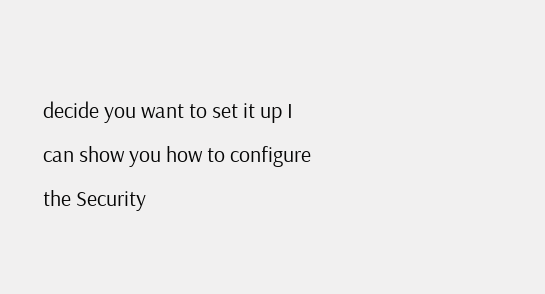decide you want to set it up I can show you how to configure the Security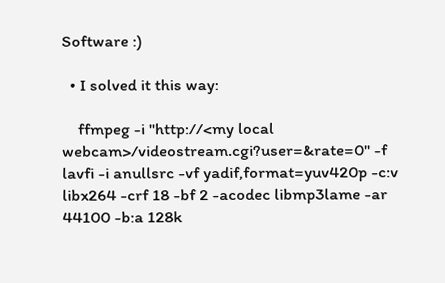Software :)

  • I solved it this way:

    ffmpeg -i "http://<my local webcam>/videostream.cgi?user=&rate=0" -f lavfi -i anullsrc -vf yadif,format=yuv420p -c:v libx264 -crf 18 -bf 2 -acodec libmp3lame -ar 44100 -b:a 128k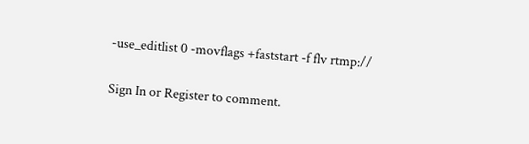-use_editlist 0 -movflags +faststart -f flv rtmp://

Sign In or Register to comment.